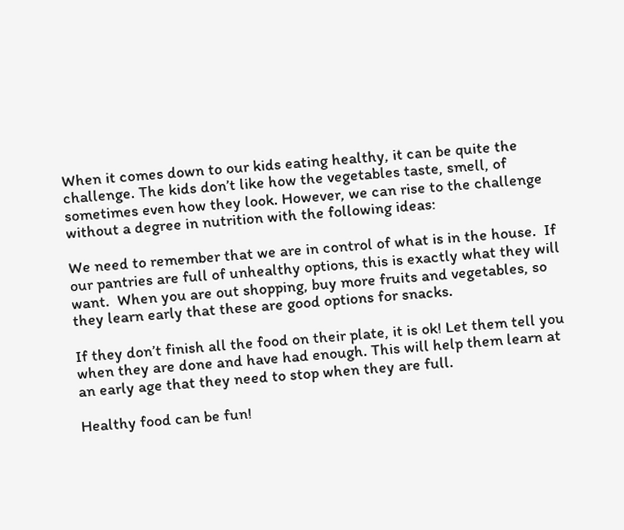When it comes down to our kids eating healthy, it can be quite the challenge. The kids don’t like how the vegetables taste, smell, of sometimes even how they look. However, we can rise to the challenge without a degree in nutrition with the following ideas:

We need to remember that we are in control of what is in the house.  If our pantries are full of unhealthy options, this is exactly what they will want.  When you are out shopping, buy more fruits and vegetables, so they learn early that these are good options for snacks.

If they don’t finish all the food on their plate, it is ok! Let them tell you when they are done and have had enough. This will help them learn at an early age that they need to stop when they are full.

Healthy food can be fun!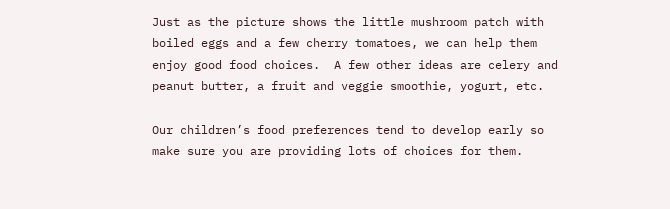Just as the picture shows the little mushroom patch with boiled eggs and a few cherry tomatoes, we can help them enjoy good food choices.  A few other ideas are celery and peanut butter, a fruit and veggie smoothie, yogurt, etc.

Our children’s food preferences tend to develop early so make sure you are providing lots of choices for them.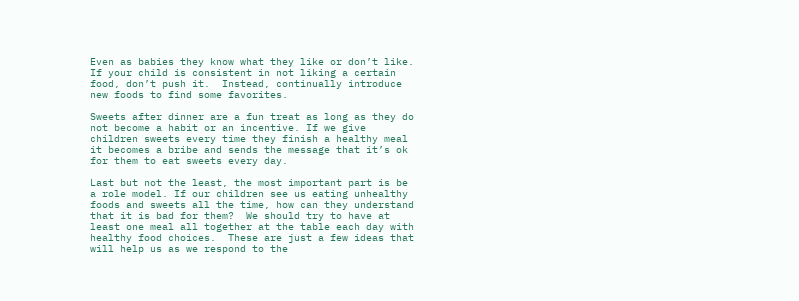Even as babies they know what they like or don’t like. If your child is consistent in not liking a certain food, don’t push it.  Instead, continually introduce new foods to find some favorites.

Sweets after dinner are a fun treat as long as they do not become a habit or an incentive. If we give children sweets every time they finish a healthy meal it becomes a bribe and sends the message that it’s ok for them to eat sweets every day.

Last but not the least, the most important part is be a role model. If our children see us eating unhealthy foods and sweets all the time, how can they understand that it is bad for them?  We should try to have at least one meal all together at the table each day with healthy food choices.  These are just a few ideas that will help us as we respond to the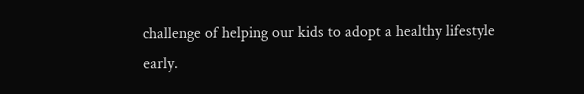challenge of helping our kids to adopt a healthy lifestyle early.